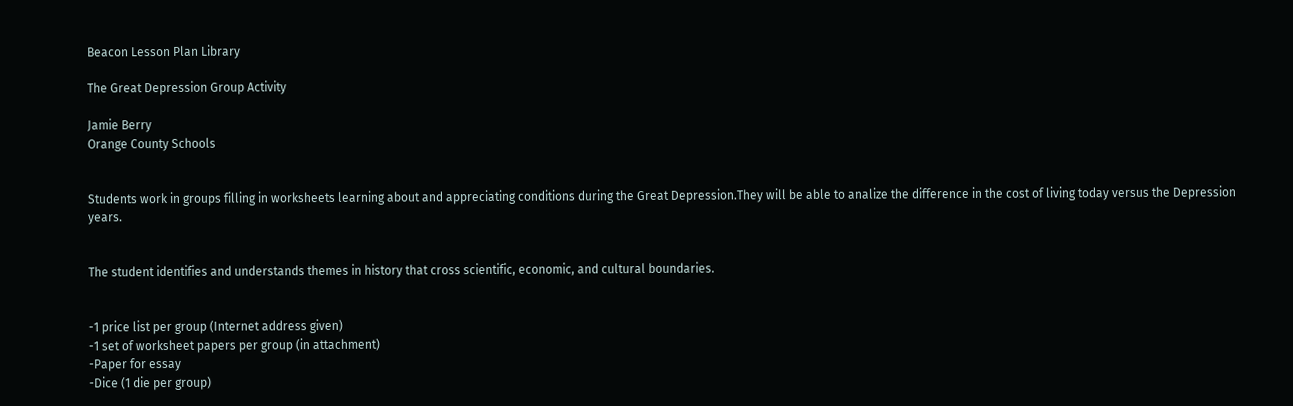Beacon Lesson Plan Library

The Great Depression Group Activity

Jamie Berry
Orange County Schools


Students work in groups filling in worksheets learning about and appreciating conditions during the Great Depression.They will be able to analize the difference in the cost of living today versus the Depression years.


The student identifies and understands themes in history that cross scientific, economic, and cultural boundaries.


-1 price list per group (Internet address given)
-1 set of worksheet papers per group (in attachment)
-Paper for essay
-Dice (1 die per group)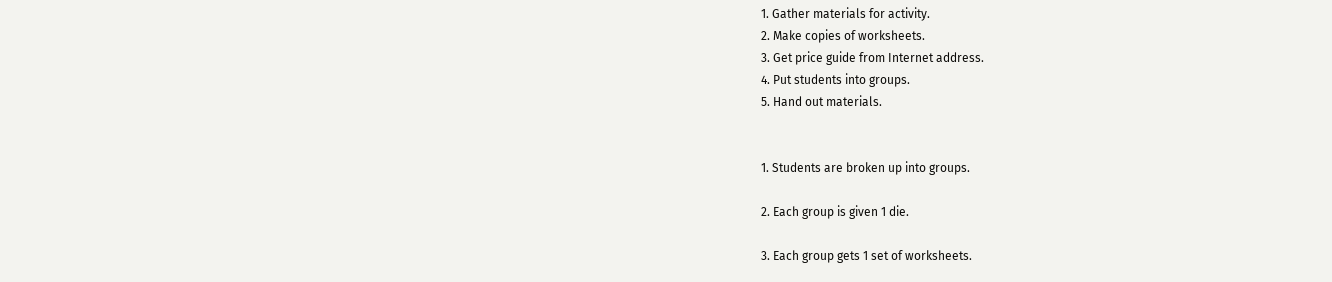1. Gather materials for activity.
2. Make copies of worksheets.
3. Get price guide from Internet address.
4. Put students into groups.
5. Hand out materials.


1. Students are broken up into groups.

2. Each group is given 1 die.

3. Each group gets 1 set of worksheets.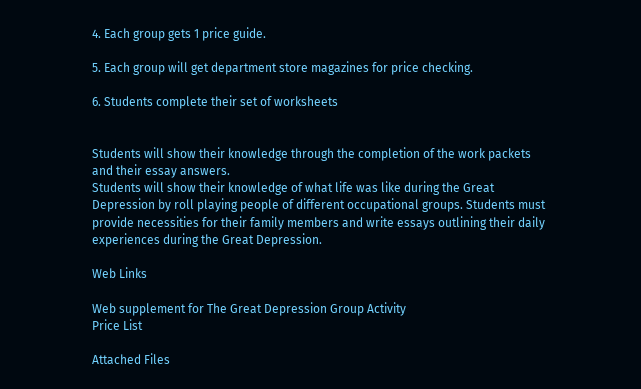4. Each group gets 1 price guide.

5. Each group will get department store magazines for price checking.

6. Students complete their set of worksheets


Students will show their knowledge through the completion of the work packets and their essay answers.
Students will show their knowledge of what life was like during the Great Depression by roll playing people of different occupational groups. Students must provide necessities for their family members and write essays outlining their daily experiences during the Great Depression.

Web Links

Web supplement for The Great Depression Group Activity
Price List

Attached Files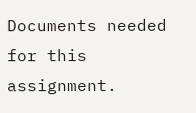Documents needed for this assignment.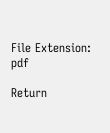File Extension: pdf

Return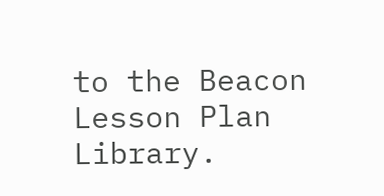to the Beacon Lesson Plan Library.